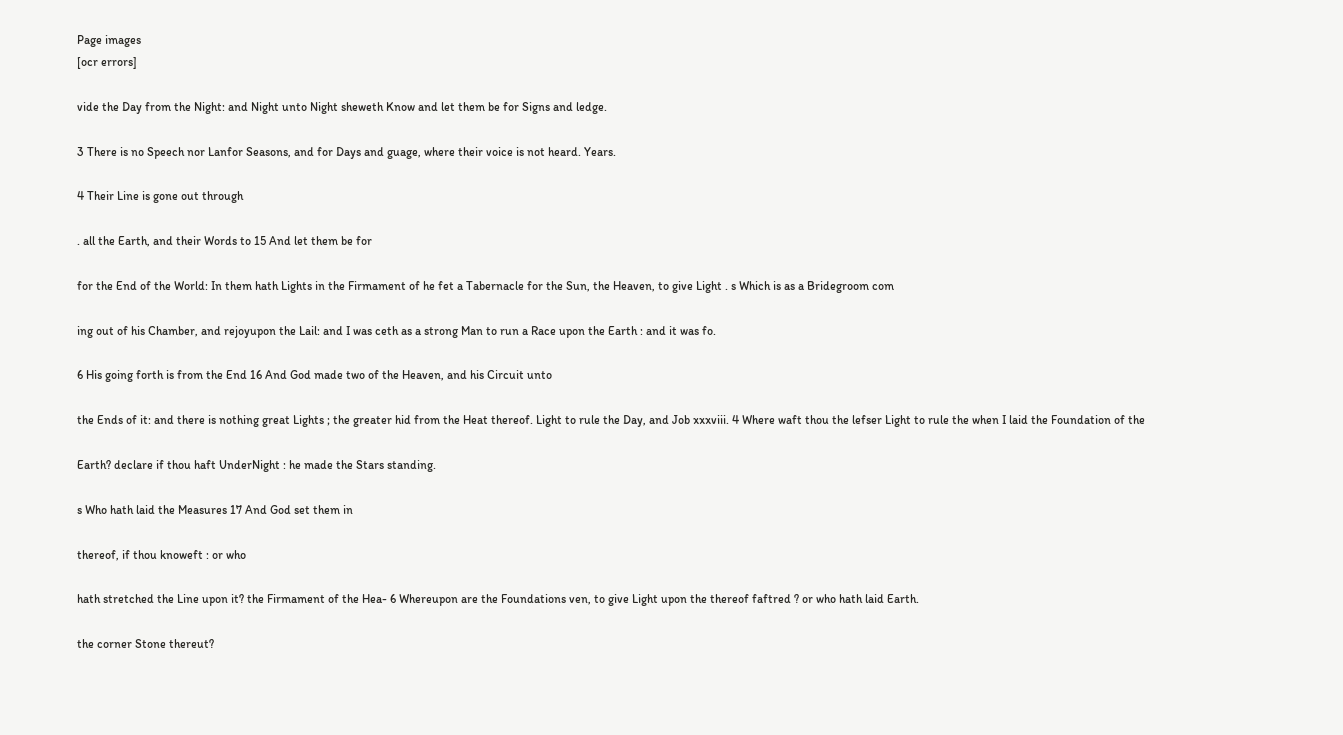Page images
[ocr errors]

vide the Day from the Night: and Night unto Night sheweth Know and let them be for Signs and ledge.

3 There is no Speech nor Lanfor Seasons, and for Days and guage, where their voice is not heard. Years.

4 Their Line is gone out through

. all the Earth, and their Words to 15 And let them be for

for the End of the World: In them hath Lights in the Firmament of he fet a Tabernacle for the Sun, the Heaven, to give Light . s Which is as a Bridegroom com

ing out of his Chamber, and rejoyupon the Lail: and I was ceth as a strong Man to run a Race upon the Earth : and it was fo.

6 His going forth is from the End 16 And God made two of the Heaven, and his Circuit unto

the Ends of it: and there is nothing great Lights ; the greater hid from the Heat thereof. Light to rule the Day, and Job xxxviii. 4 Where waft thou the lefser Light to rule the when I laid the Foundation of the

Earth? declare if thou haft UnderNight : he made the Stars standing.

s Who hath laid the Measures 17 And God set them in

thereof, if thou knoweft : or who

hath stretched the Line upon it? the Firmament of the Hea- 6 Whereupon are the Foundations ven, to give Light upon the thereof faftred ? or who hath laid Earth.

the corner Stone thereut?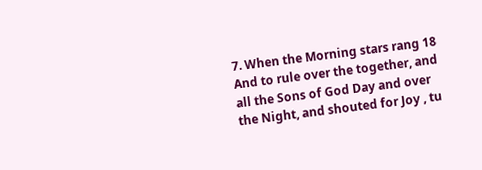7. When the Morning stars rang 18 And to rule over the together, and all the Sons of God Day and over the Night, and shouted for Joy , tu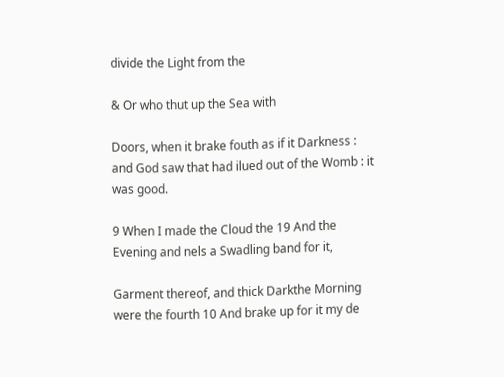divide the Light from the

& Or who thut up the Sea with

Doors, when it brake fouth as if it Darkness : and God saw that had ilued out of the Womb : it was good.

9 When I made the Cloud the 19 And the Evening and nels a Swadling band for it,

Garment thereof, and thick Darkthe Morning were the fourth 10 And brake up for it my de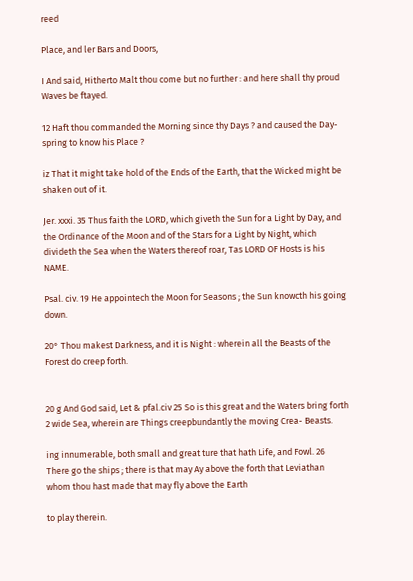reed

Place, and ler Bars and Doors,

I And said, Hitherto Malt thou come but no further : and here shall thy proud Waves be ftayed.

12 Haft thou commanded the Morning since thy Days ? and caused the Day-spring to know his Place ?

iz That it might take hold of the Ends of the Earth, that the Wicked might be shaken out of it.

Jer. xxxi. 35 Thus faith the LORD, which giveth the Sun for a Light by Day, and the Ordinance of the Moon and of the Stars for a Light by Night, which divideth the Sea when the Waters thereof roar, Tas LORD OF Hosts is his NAME.

Psal. civ. 19 He appointech the Moon for Seasons ; the Sun knowcth his going down.

20° Thou makest Darkness, and it is Night : wherein all the Beasts of the Forest do creep forth.


20 g And God said, Let & pfal.civ 25 So is this great and the Waters bring forth 2 wide Sea, wherein are Things creepbundantly the moving Crea- Beasts.

ing innumerable, both small and great ture that hath Life, and Fowl. 26 There go the ships ; there is that may Ay above the forth that Leviathan whom thou hast made that may fly above the Earth

to play therein.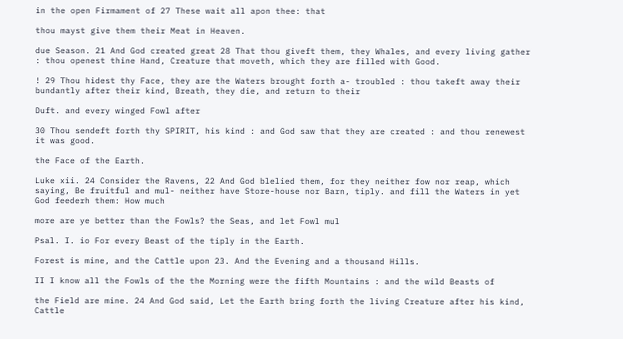in the open Firmament of 27 These wait all apon thee: that

thou mayst give them their Meat in Heaven.

due Season. 21 And God created great 28 That thou giveft them, they Whales, and every living gather : thou openest thine Hand, Creature that moveth, which they are filled with Good.

! 29 Thou hidest thy Face, they are the Waters brought forth a- troubled : thou takeft away their bundantly after their kind, Breath, they die, and return to their

Duft. and every winged Fowl after

30 Thou sendeft forth thy SPIRIT, his kind : and God saw that they are created : and thou renewest it was good.

the Face of the Earth.

Luke xii. 24 Consider the Ravens, 22 And God blelied them, for they neither fow nor reap, which saying, Be fruitful and mul- neither have Store-house nor Barn, tiply. and fill the Waters in yet God feederh them: How much

more are ye better than the Fowls? the Seas, and let Fowl mul

Psal. I. io For every Beast of the tiply in the Earth.

Forest is mine, and the Cattle upon 23. And the Evening and a thousand Hills.

II I know all the Fowls of the the Morning were the fifth Mountains : and the wild Beasts of

the Field are mine. 24 And God said, Let the Earth bring forth the living Creature after his kind, Cattle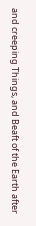and creeping Things, and Beaft of the Earth after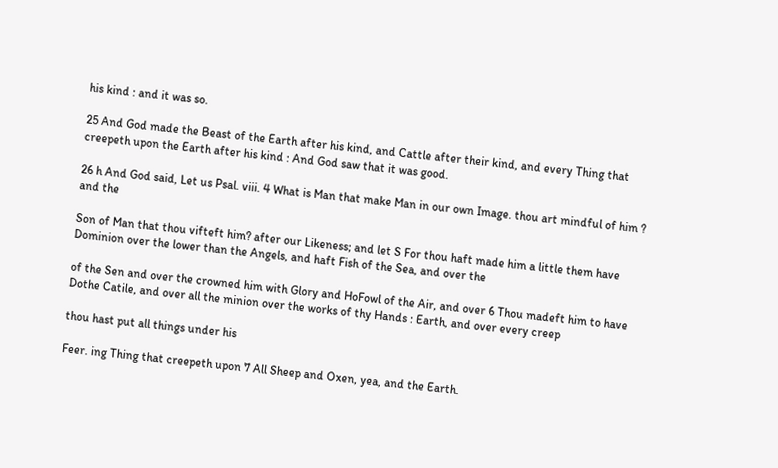his kind : and it was so.

25 And God made the Beast of the Earth after his kind, and Cattle after their kind, and every Thing that creepeth upon the Earth after his kind : And God saw that it was good.

26 h And God said, Let us Psal. viii. 4 What is Man that make Man in our own Image. thou art mindful of him ? and the

Son of Man that thou vifteft him? after our Likeness; and let S For thou haft made him a little them have Dominion over the lower than the Angels, and haft Fish of the Sea, and over the

of the Sen and over the crowned him with Glory and HoFowl of the Air, and over 6 Thou madeft him to have Dothe Catile, and over all the minion over the works of thy Hands : Earth, and over every creep

thou hast put all things under his

Feer. ing Thing that creepeth upon 7 All Sheep and Oxen, yea, and the Earth.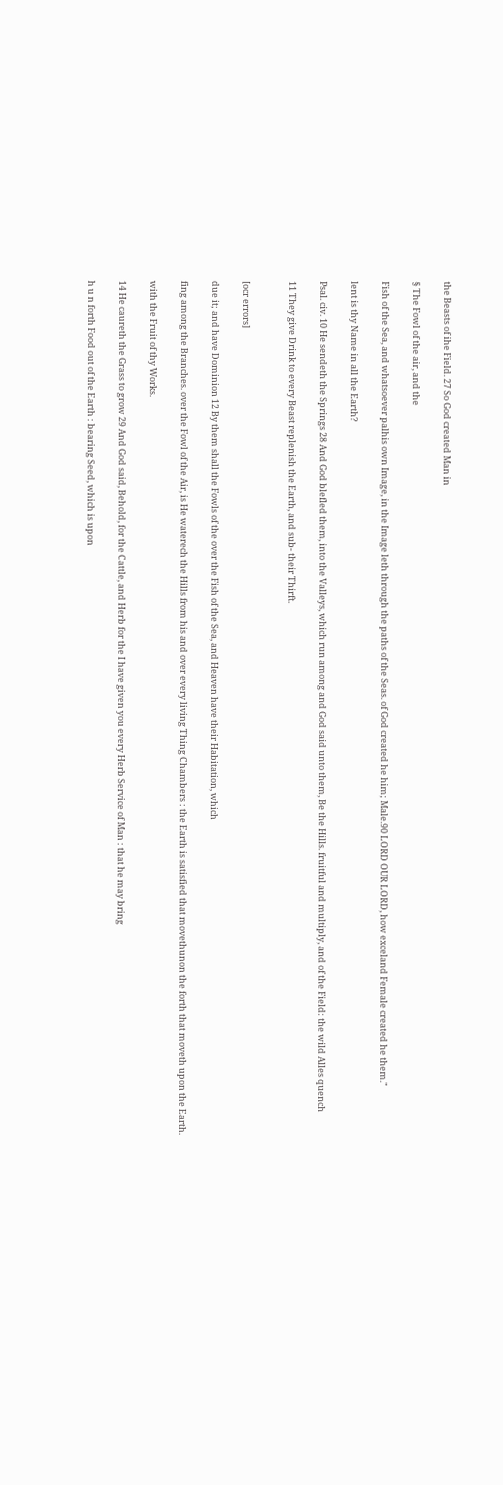the Beasts of ihe Field. 27 So God created Man in

§ The Fowl of the air, and the

Fish of the Sea, and whatsoever palhis own Image, in the Image leth through the paths of the Seas. of God created he him; Male.90 LORD OUR LORD, how exceland Female created he them."

lent is thy Name in all the Earth?

Psal. civ. 10 He sendeth the Springs 28 And God blefled them, into the Valleys, which run among and God said unto them, Be the Hills. fruitful and multiply, and of the Field: the wild Alles quench

11 They give Drink to every Beast replenish the Earth, and sub- their Thirft.


[ocr errors]

due it; and have Dominion 12 By them shall the Fowls of the over the Fish of the Sea, and Heaven have their Habitation, which

fing among the Branches. over the Fowl of the Air, is He waterech the Hills from his and over every living Thing Chambers : the Earth is satisfied that movethunon the forth that moveth upon the Earth.

with the Fruit of thy Works.

14 He caureth the Grass to grow 29 And God said, Behold, for the Cattle, and Herb for the I have given you every Herb Service of Man : that he may bring

h u n forth Food out of the Earth : bearing Seed, which is upon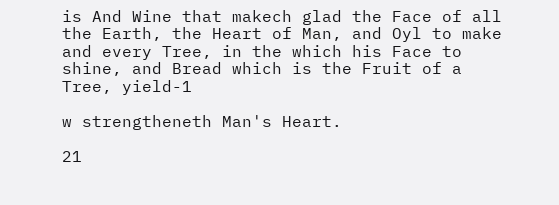is And Wine that makech glad the Face of all the Earth, the Heart of Man, and Oyl to make and every Tree, in the which his Face to shine, and Bread which is the Fruit of a Tree, yield-1

w strengtheneth Man's Heart.

21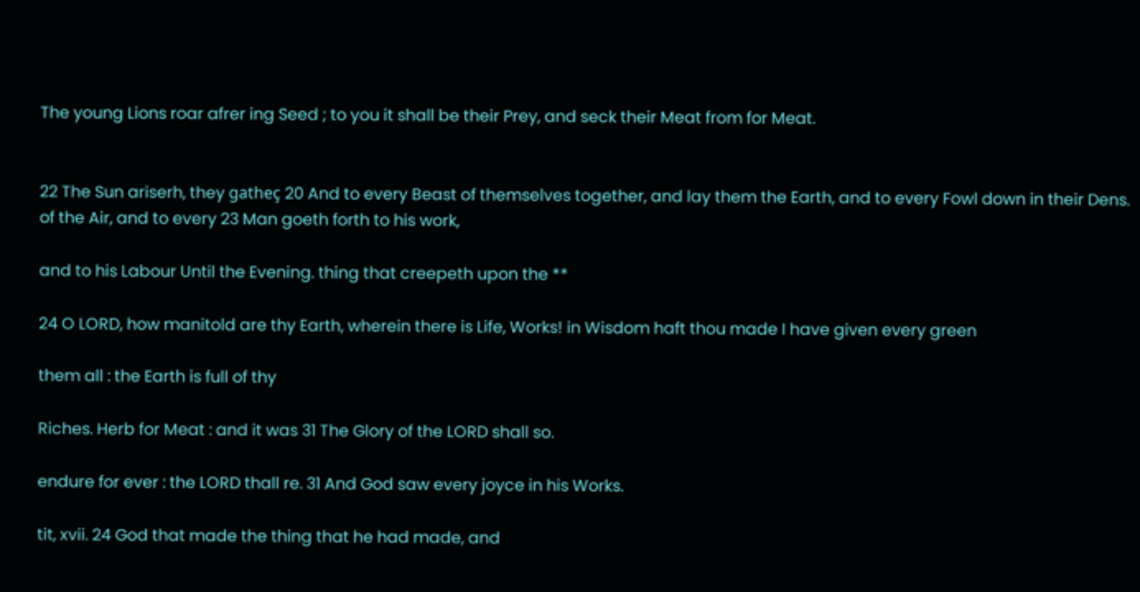The young Lions roar afrer ing Seed ; to you it shall be their Prey, and seck their Meat from for Meat.


22 The Sun ariserh, they gatheç 20 And to every Beast of themselves together, and lay them the Earth, and to every Fowl down in their Dens. of the Air, and to every 23 Man goeth forth to his work,

and to his Labour Until the Evening. thing that creepeth upon the **

24 O LORD, how manitold are thy Earth, wherein there is Life, Works! in Wisdom haft thou made I have given every green

them all : the Earth is full of thy

Riches. Herb for Meat : and it was 31 The Glory of the LORD shall so.

endure for ever : the LORD thall re. 31 And God saw every joyce in his Works.

tit, xvii. 24 God that made the thing that he had made, and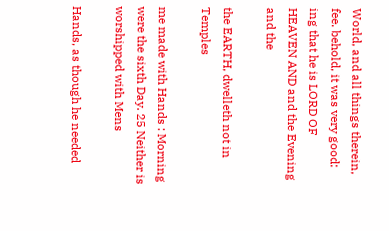World, and all things therein, fee. behold, it was very good: ing that he is LORD OF HEAVEN AND and the Evening and the

the EARTH, dwelleth not in Temples

me made with Hands : Morning were the sixth Day. 25 Neither is worshipped with Mens

Hands, as though he needed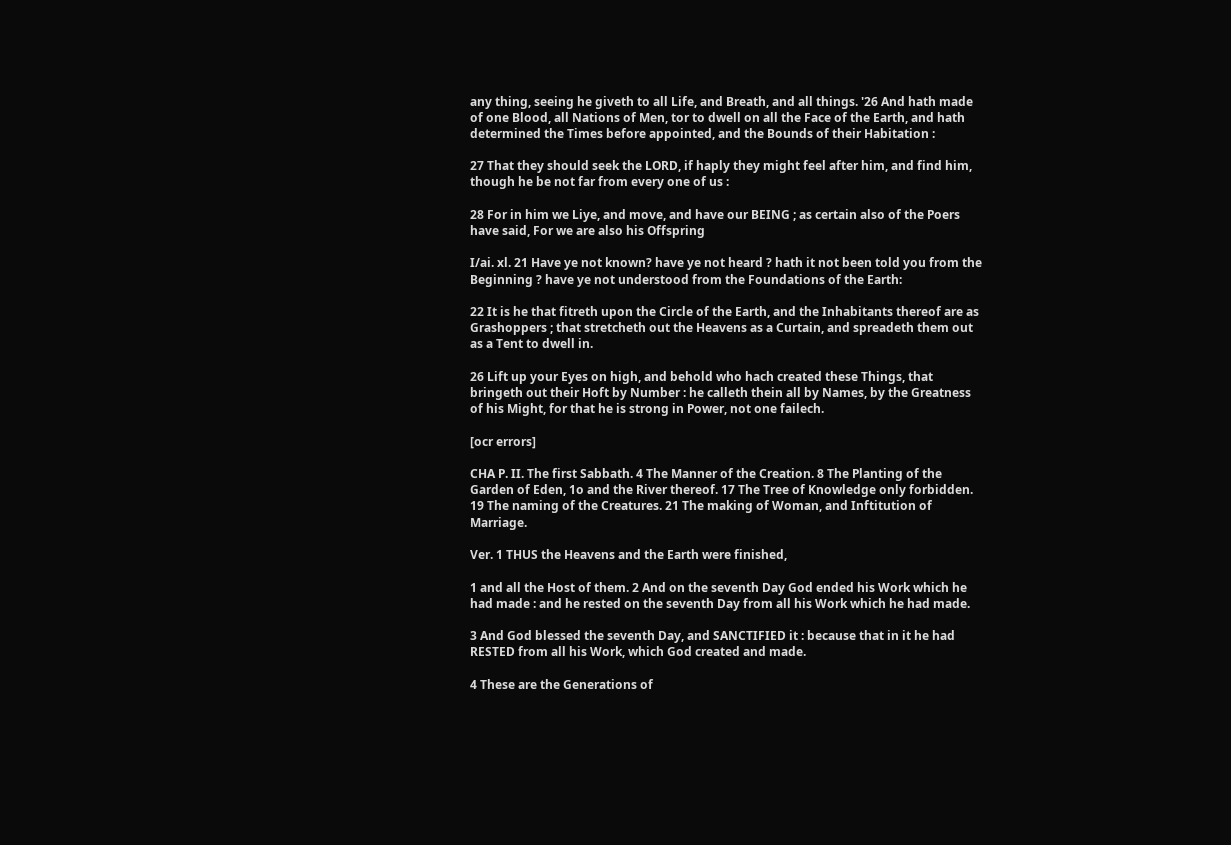any thing, seeing he giveth to all Life, and Breath, and all things. '26 And hath made of one Blood, all Nations of Men, tor to dwell on all the Face of the Earth, and hath determined the Times before appointed, and the Bounds of their Habitation :

27 That they should seek the LORD, if haply they might feel after him, and find him, though he be not far from every one of us :

28 For in him we Liye, and move, and have our BEING ; as certain also of the Poers have said, For we are also his Offspring

I/ai. xl. 21 Have ye not known? have ye not heard ? hath it not been told you from the Beginning ? have ye not understood from the Foundations of the Earth:

22 It is he that fitreth upon the Circle of the Earth, and the Inhabitants thereof are as Grashoppers ; that stretcheth out the Heavens as a Curtain, and spreadeth them out as a Tent to dwell in.

26 Lift up your Eyes on high, and behold who hach created these Things, that bringeth out their Hoft by Number : he calleth thein all by Names, by the Greatness of his Might, for that he is strong in Power, not one failech.

[ocr errors]

CHA P. II. The first Sabbath. 4 The Manner of the Creation. 8 The Planting of the Garden of Eden, 1o and the River thereof. 17 The Tree of Knowledge only forbidden. 19 The naming of the Creatures. 21 The making of Woman, and Inftitution of Marriage.

Ver. 1 THUS the Heavens and the Earth were finished,

1 and all the Host of them. 2 And on the seventh Day God ended his Work which he had made : and he rested on the seventh Day from all his Work which he had made.

3 And God blessed the seventh Day, and SANCTIFIED it : because that in it he had RESTED from all his Work, which God created and made.

4 These are the Generations of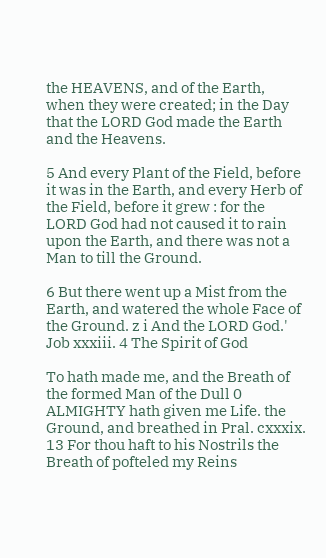the HEAVENS, and of the Earth, when they were created; in the Day that the LORD God made the Earth and the Heavens.

5 And every Plant of the Field, before it was in the Earth, and every Herb of the Field, before it grew : for the LORD God had not caused it to rain upon the Earth, and there was not a Man to till the Ground.

6 But there went up a Mist from the Earth, and watered the whole Face of the Ground. z i And the LORD God.' Job xxxiii. 4 The Spirit of God

To hath made me, and the Breath of the formed Man of the Dull 0 ALMIGHTY hath given me Life. the Ground, and breathed in Pral. cxxxix. 13 For thou haft to his Nostrils the Breath of pofteled my Reins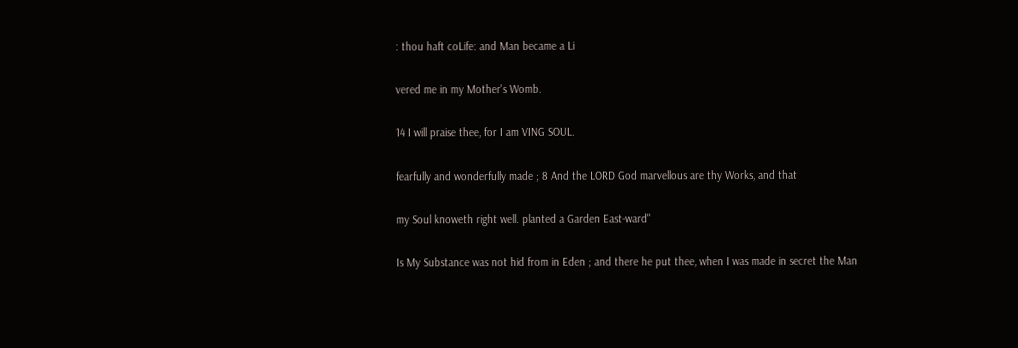: thou haft coLife: and Man became a Li

vered me in my Mother's Womb.

14 I will praise thee, for I am VING SOUL.

fearfully and wonderfully made ; 8 And the LORD God marvellous are thy Works, and that

my Soul knoweth right well. planted a Garden East-ward"

Is My Substance was not hid from in Eden ; and there he put thee, when I was made in secret the Man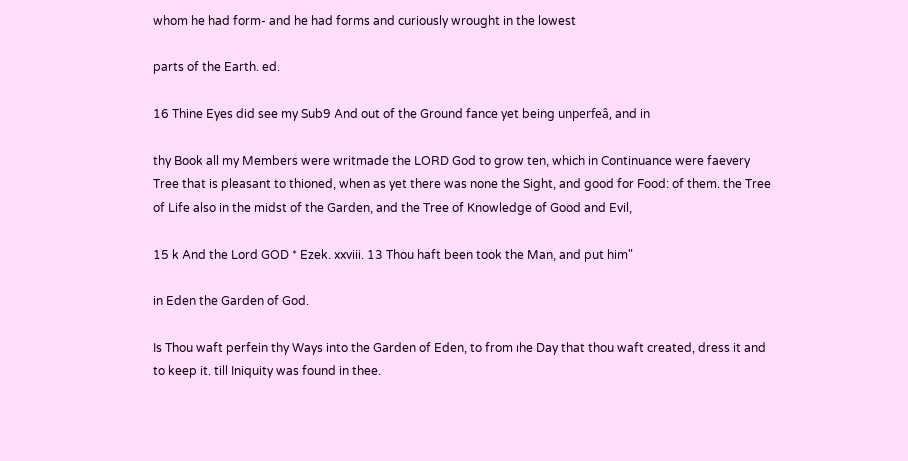whom he had form- and he had forms and curiously wrought in the lowest

parts of the Earth. ed.

16 Thine Eyes did see my Sub9 And out of the Ground fance yet being unperfeâ, and in

thy Book all my Members were writmade the LORD God to grow ten, which in Continuance were faevery Tree that is pleasant to thioned, when as yet there was none the Sight, and good for Food: of them. the Tree of Life also in the midst of the Garden, and the Tree of Knowledge of Good and Evil,

15 k And the Lord GOD * Ezek. xxviii. 13 Thou haft been took the Man, and put him"

in Eden the Garden of God.

Is Thou waft perfein thy Ways into the Garden of Eden, to from ıhe Day that thou waft created, dress it and to keep it. till Iniquity was found in thee.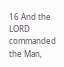16 And the LORD commanded the Man,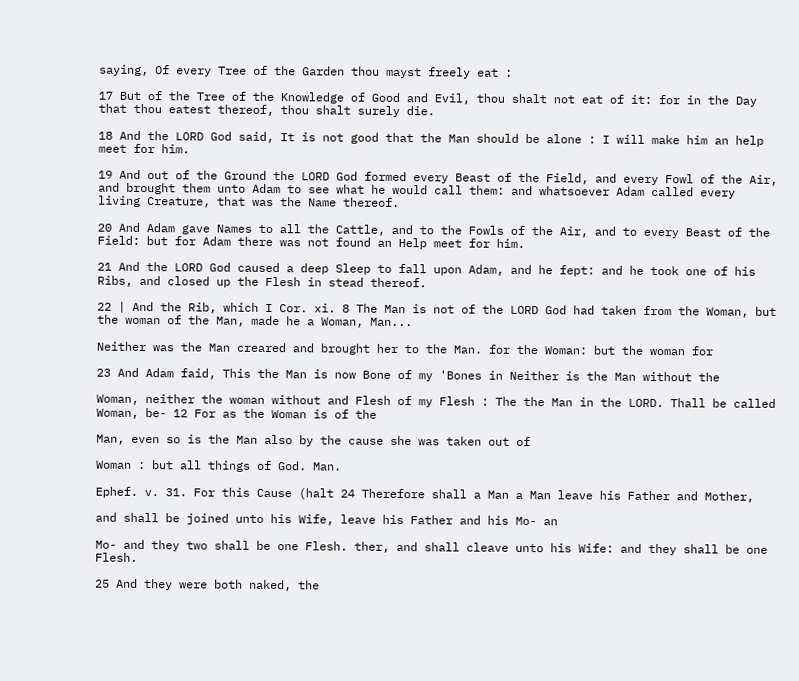saying, Of every Tree of the Garden thou mayst freely eat :

17 But of the Tree of the Knowledge of Good and Evil, thou shalt not eat of it: for in the Day that thou eatest thereof, thou shalt surely die.

18 And the LORD God said, It is not good that the Man should be alone : I will make him an help meet for him.

19 And out of the Ground the LORD God formed every Beast of the Field, and every Fowl of the Air, and brought them unto Adam to see what he would call them: and whatsoever Adam called every living Creature, that was the Name thereof.

20 And Adam gave Names to all the Cattle, and to the Fowls of the Air, and to every Beast of the Field: but for Adam there was not found an Help meet for him.

21 And the LORD God caused a deep Sleep to fall upon Adam, and he fept: and he took one of his Ribs, and closed up the Flesh in stead thereof.

22 | And the Rib, which I Cor. xi. 8 The Man is not of the LORD God had taken from the Woman, but the woman of the Man, made he a Woman, Man...

Neither was the Man creared and brought her to the Man. for the Woman: but the woman for

23 And Adam faid, This the Man is now Bone of my 'Bones in Neither is the Man without the

Woman, neither the woman without and Flesh of my Flesh : The the Man in the LORD. Thall be called Woman, be- 12 For as the Woman is of the

Man, even so is the Man also by the cause she was taken out of

Woman : but all things of God. Man.

Ephef. v. 31. For this Cause (halt 24 Therefore shall a Man a Man leave his Father and Mother,

and shall be joined unto his Wife, leave his Father and his Mo- an

Mo- and they two shall be one Flesh. ther, and shall cleave unto his Wife: and they shall be one Flesh.

25 And they were both naked, the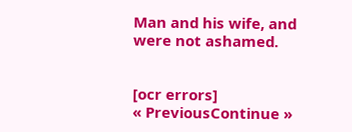Man and his wife, and were not ashamed.


[ocr errors]
« PreviousContinue »